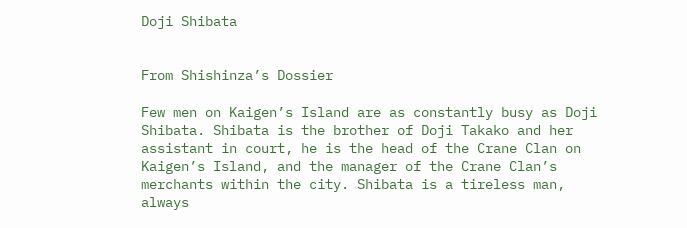Doji Shibata


From Shishinza’s Dossier

Few men on Kaigen’s Island are as constantly busy as Doji Shibata. Shibata is the brother of Doji Takako and her assistant in court, he is the head of the Crane Clan on Kaigen’s Island, and the manager of the Crane Clan’s merchants within the city. Shibata is a tireless man, always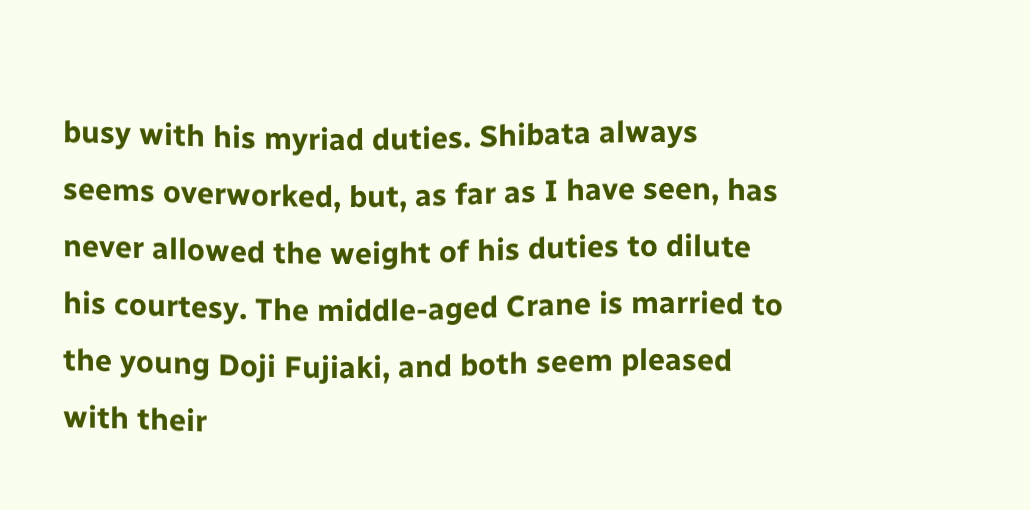busy with his myriad duties. Shibata always seems overworked, but, as far as I have seen, has never allowed the weight of his duties to dilute his courtesy. The middle-aged Crane is married to the young Doji Fujiaki, and both seem pleased with their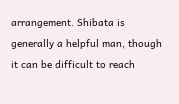arrangement. Shibata is generally a helpful man, though it can be difficult to reach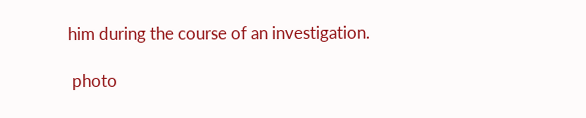him during the course of an investigation.

 photo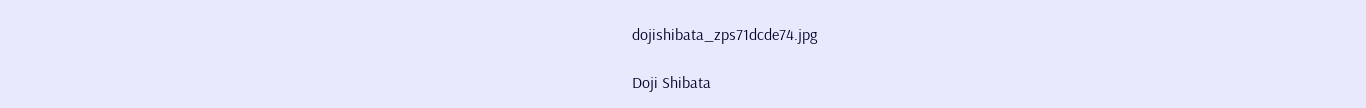dojishibata_zps71dcde74.jpg

Doji Shibata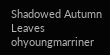Shadowed Autumn Leaves ohyoungmarriner